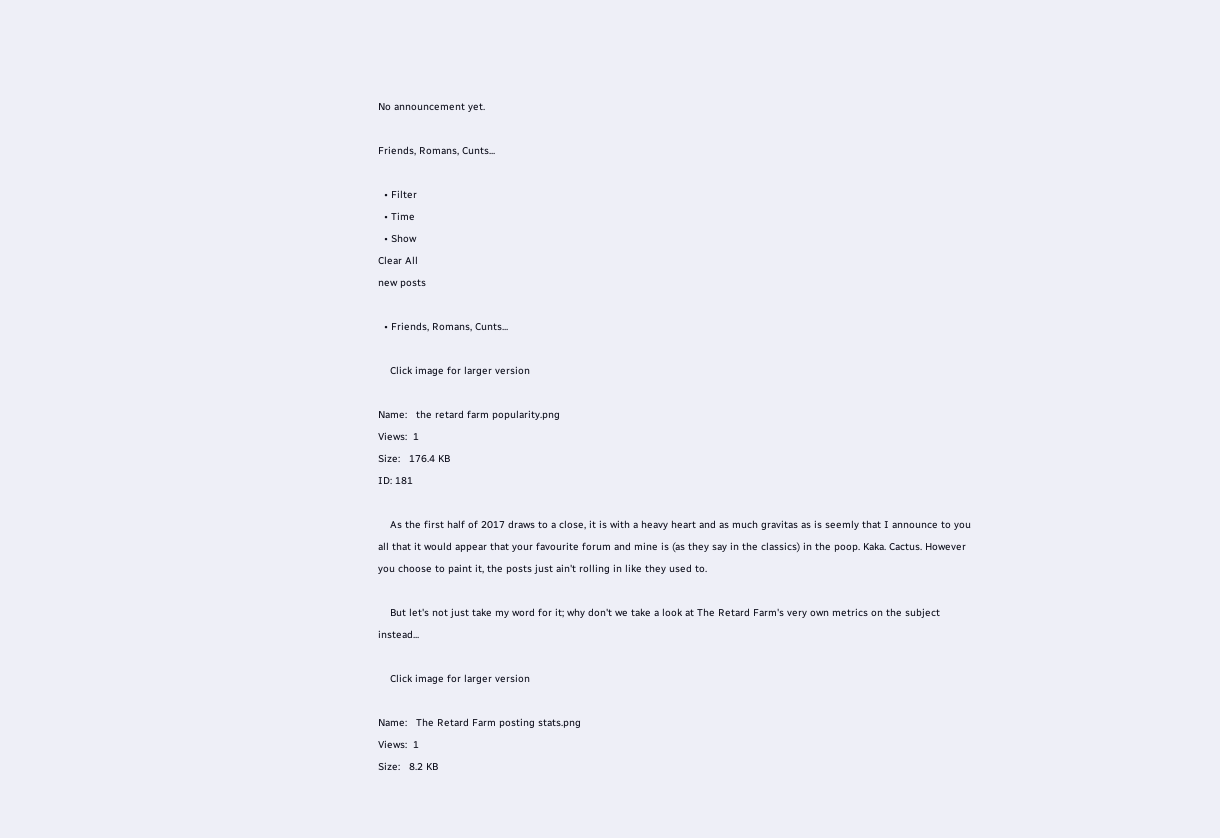No announcement yet.

Friends, Romans, Cunts...

  • Filter
  • Time
  • Show
Clear All
new posts

  • Friends, Romans, Cunts...

    Click image for larger version

Name:   the retard farm popularity.png
Views:  1
Size:   176.4 KB
ID: 181

    As the first half of 2017 draws to a close, it is with a heavy heart and as much gravitas as is seemly that I announce to you all that it would appear that your favourite forum and mine is (as they say in the classics) in the poop. Kaka. Cactus. However you choose to paint it, the posts just ain't rolling in like they used to.

    But let's not just take my word for it; why don't we take a look at The Retard Farm's very own metrics on the subject instead...

    Click image for larger version

Name:   The Retard Farm posting stats.png
Views:  1
Size:   8.2 KB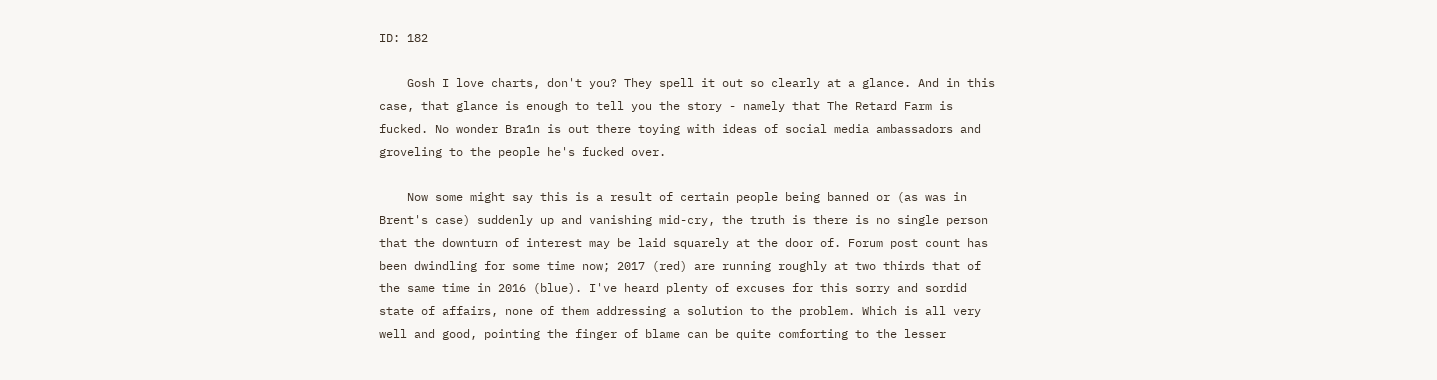ID: 182

    Gosh I love charts, don't you? They spell it out so clearly at a glance. And in this case, that glance is enough to tell you the story - namely that The Retard Farm is fucked. No wonder Bra1n is out there toying with ideas of social media ambassadors and groveling to the people he's fucked over.

    Now some might say this is a result of certain people being banned or (as was in Brent's case) suddenly up and vanishing mid-cry, the truth is there is no single person that the downturn of interest may be laid squarely at the door of. Forum post count has been dwindling for some time now; 2017 (red) are running roughly at two thirds that of the same time in 2016 (blue). I've heard plenty of excuses for this sorry and sordid state of affairs, none of them addressing a solution to the problem. Which is all very well and good, pointing the finger of blame can be quite comforting to the lesser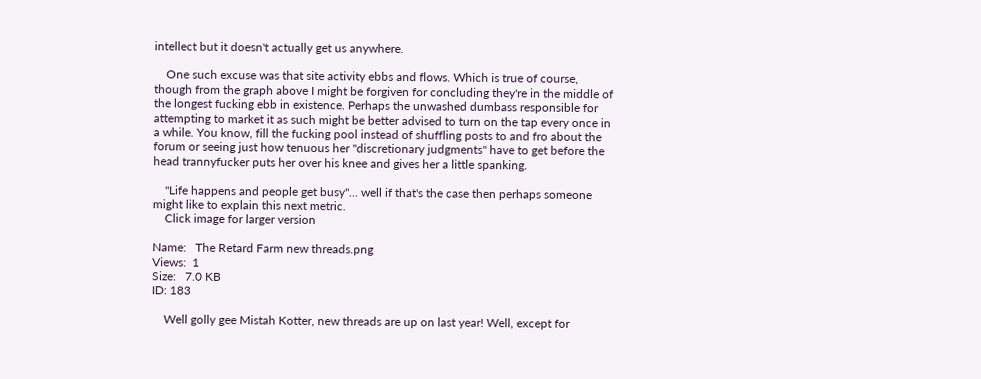intellect but it doesn't actually get us anywhere.

    One such excuse was that site activity ebbs and flows. Which is true of course, though from the graph above I might be forgiven for concluding they're in the middle of the longest fucking ebb in existence. Perhaps the unwashed dumbass responsible for attempting to market it as such might be better advised to turn on the tap every once in a while. You know, fill the fucking pool instead of shuffling posts to and fro about the forum or seeing just how tenuous her "discretionary judgments" have to get before the head trannyfucker puts her over his knee and gives her a little spanking.

    "Life happens and people get busy"... well if that's the case then perhaps someone might like to explain this next metric.
    Click image for larger version

Name:   The Retard Farm new threads.png
Views:  1
Size:   7.0 KB
ID: 183

    Well golly gee Mistah Kotter, new threads are up on last year! Well, except for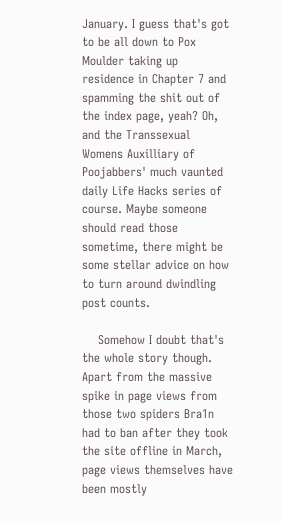January. I guess that's got to be all down to Pox Moulder taking up residence in Chapter 7 and spamming the shit out of the index page, yeah? Oh, and the Transsexual Womens Auxilliary of Poojabbers' much vaunted daily Life Hacks series of course. Maybe someone should read those sometime, there might be some stellar advice on how to turn around dwindling post counts.

    Somehow I doubt that's the whole story though. Apart from the massive spike in page views from those two spiders Bra1n had to ban after they took the site offline in March, page views themselves have been mostly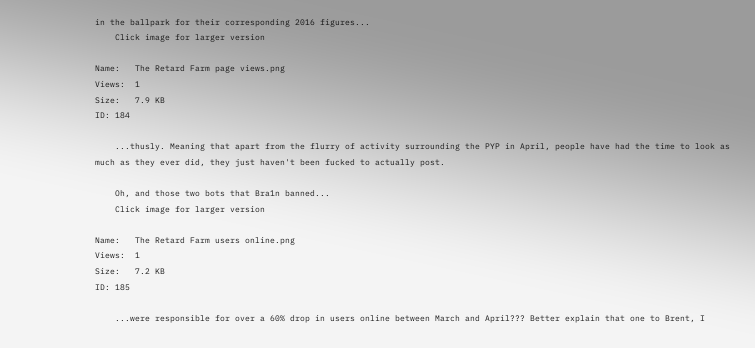in the ballpark for their corresponding 2016 figures...
    Click image for larger version

Name:   The Retard Farm page views.png
Views:  1
Size:   7.9 KB
ID: 184

    ...thusly. Meaning that apart from the flurry of activity surrounding the PYP in April, people have had the time to look as much as they ever did, they just haven't been fucked to actually post.

    Oh, and those two bots that Bra1n banned...
    Click image for larger version

Name:   The Retard Farm users online.png
Views:  1
Size:   7.2 KB
ID: 185

    ...were responsible for over a 60% drop in users online between March and April??? Better explain that one to Brent, I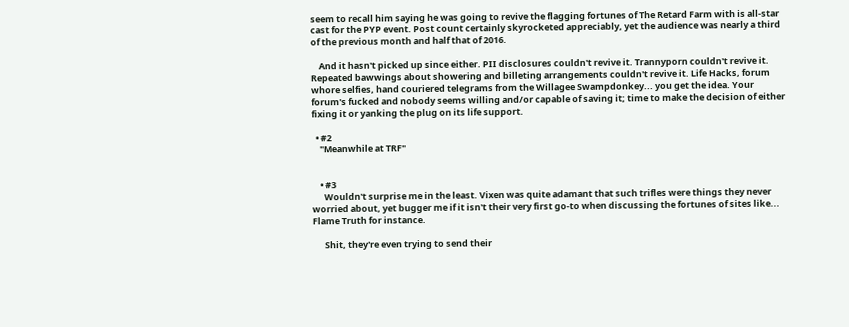seem to recall him saying he was going to revive the flagging fortunes of The Retard Farm with is all-star cast for the PYP event. Post count certainly skyrocketed appreciably, yet the audience was nearly a third of the previous month and half that of 2016.

    And it hasn't picked up since either. PII disclosures couldn't revive it. Trannyporn couldn't revive it. Repeated bawwings about showering and billeting arrangements couldn't revive it. Life Hacks, forum whore selfies, hand couriered telegrams from the Willagee Swampdonkey... you get the idea. Your forum's fucked and nobody seems willing and/or capable of saving it; time to make the decision of either fixing it or yanking the plug on its life support.

  • #2
    "Meanwhile at TRF"


    • #3
      Wouldn't surprise me in the least. Vixen was quite adamant that such trifles were things they never worried about, yet bugger me if it isn't their very first go-to when discussing the fortunes of sites like... Flame Truth for instance.

      Shit, they're even trying to send their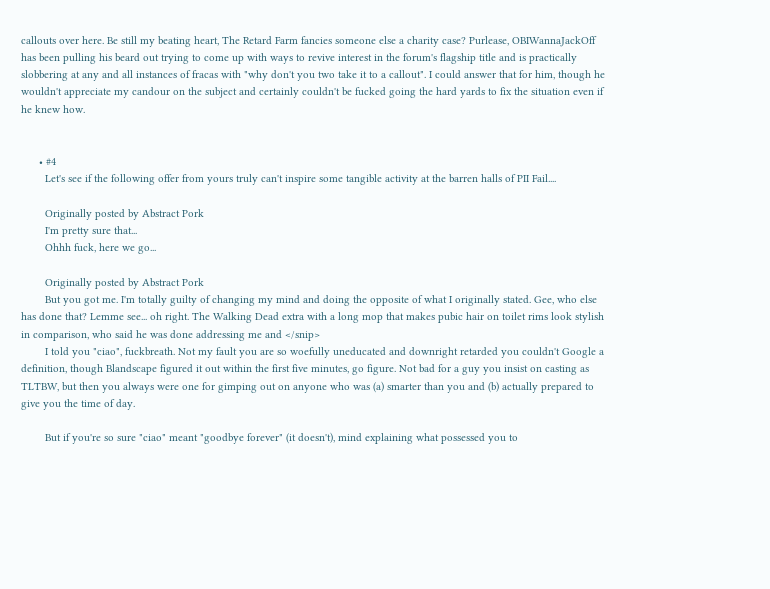callouts over here. Be still my beating heart, The Retard Farm fancies someone else a charity case? Purlease, OBIWannaJackOff has been pulling his beard out trying to come up with ways to revive interest in the forum's flagship title and is practically slobbering at any and all instances of fracas with "why don't you two take it to a callout". I could answer that for him, though he wouldn't appreciate my candour on the subject and certainly couldn't be fucked going the hard yards to fix the situation even if he knew how.


      • #4
        Let's see if the following offer from yours truly can't inspire some tangible activity at the barren halls of PII Fail....

        Originally posted by Abstract Pork
        I'm pretty sure that...
        Ohhh fuck, here we go...

        Originally posted by Abstract Pork
        But you got me. I'm totally guilty of changing my mind and doing the opposite of what I originally stated. Gee, who else has done that? Lemme see... oh right. The Walking Dead extra with a long mop that makes pubic hair on toilet rims look stylish in comparison, who said he was done addressing me and </snip>
        I told you "ciao", fuckbreath. Not my fault you are so woefully uneducated and downright retarded you couldn't Google a definition, though Blandscape figured it out within the first five minutes, go figure. Not bad for a guy you insist on casting as TLTBW, but then you always were one for gimping out on anyone who was (a) smarter than you and (b) actually prepared to give you the time of day.

        But if you're so sure "ciao" meant "goodbye forever" (it doesn't), mind explaining what possessed you to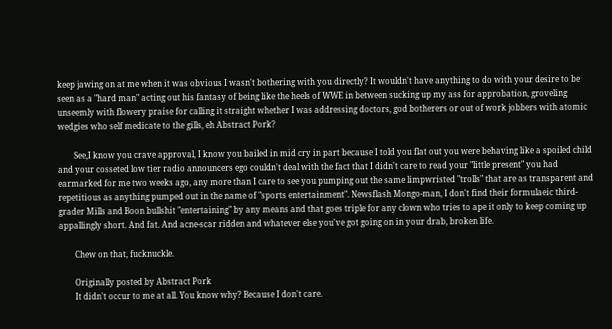keep jawing on at me when it was obvious I wasn't bothering with you directly? It wouldn't have anything to do with your desire to be seen as a "hard man" acting out his fantasy of being like the heels of WWE in between sucking up my ass for approbation, groveling unseemly with flowery praise for calling it straight whether I was addressing doctors, god botherers or out of work jobbers with atomic wedgies who self medicate to the gills, eh Abstract Pork?

        See,I know you crave approval, I know you bailed in mid cry in part because I told you flat out you were behaving like a spoiled child and your cosseted low tier radio announcers ego couldn't deal with the fact that I didn't care to read your "little present" you had earmarked for me two weeks ago, any more than I care to see you pumping out the same limpwristed "trolls" that are as transparent and repetitious as anything pumped out in the name of "sports entertainment". Newsflash Mongo-man, I don't find their formulaeic third-grader Mills and Boon bullshit "entertaining" by any means and that goes triple for any clown who tries to ape it only to keep coming up appallingly short. And fat. And acne-scar ridden and whatever else you've got going on in your drab, broken life.

        Chew on that, fucknuckle.

        Originally posted by Abstract Pork
        It didn't occur to me at all. You know why? Because I don't care.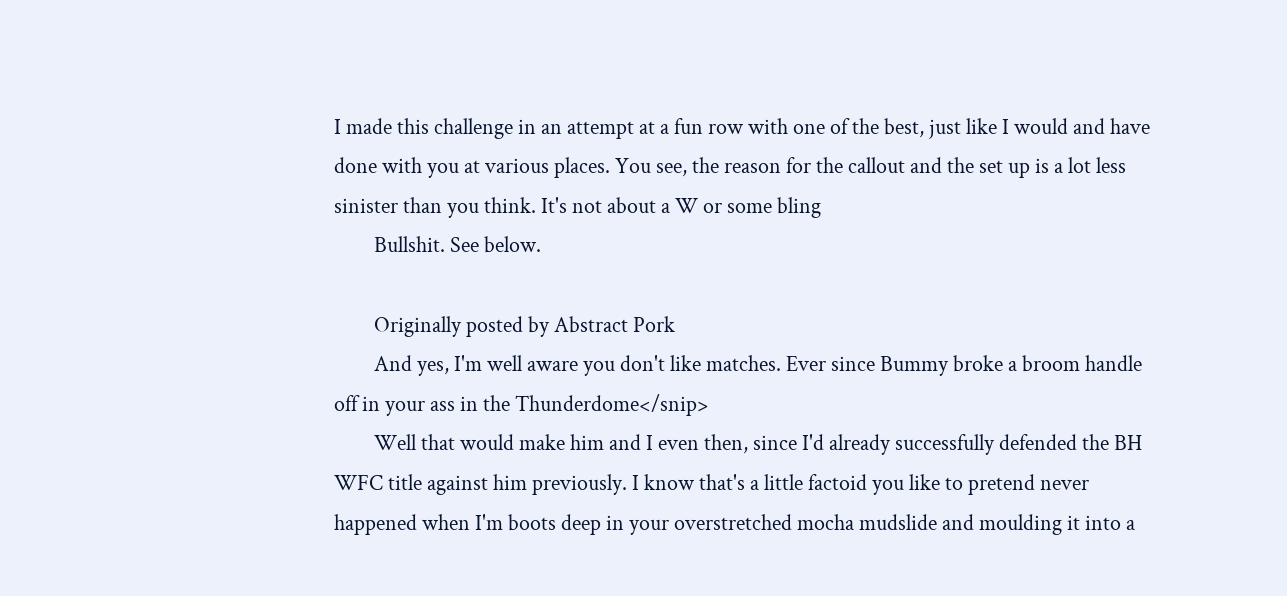I made this challenge in an attempt at a fun row with one of the best, just like I would and have done with you at various places. You see, the reason for the callout and the set up is a lot less sinister than you think. It's not about a W or some bling
        Bullshit. See below.

        Originally posted by Abstract Pork
        And yes, I'm well aware you don't like matches. Ever since Bummy broke a broom handle off in your ass in the Thunderdome</snip>
        Well that would make him and I even then, since I'd already successfully defended the BH WFC title against him previously. I know that's a little factoid you like to pretend never happened when I'm boots deep in your overstretched mocha mudslide and moulding it into a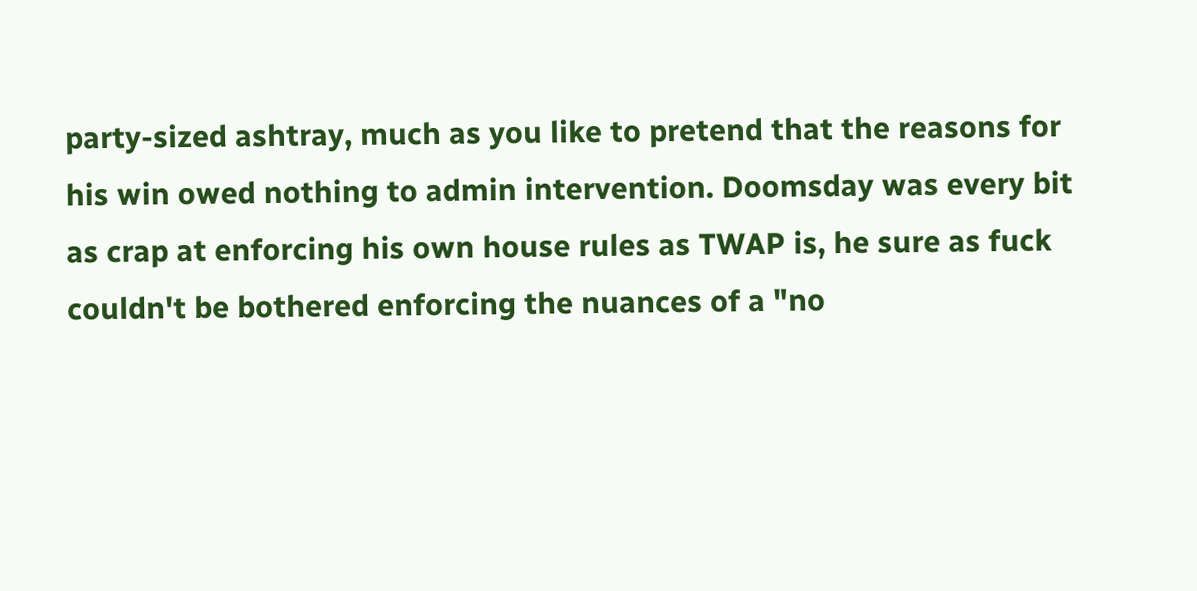party-sized ashtray, much as you like to pretend that the reasons for his win owed nothing to admin intervention. Doomsday was every bit as crap at enforcing his own house rules as TWAP is, he sure as fuck couldn't be bothered enforcing the nuances of a "no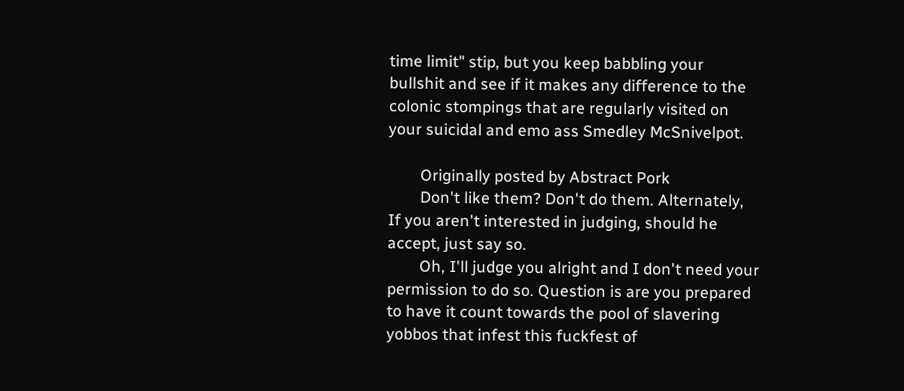time limit" stip, but you keep babbling your bullshit and see if it makes any difference to the colonic stompings that are regularly visited on your suicidal and emo ass Smedley McSnivelpot.

        Originally posted by Abstract Pork
        Don't like them? Don't do them. Alternately, If you aren't interested in judging, should he accept, just say so.
        Oh, I'll judge you alright and I don't need your permission to do so. Question is are you prepared to have it count towards the pool of slavering yobbos that infest this fuckfest of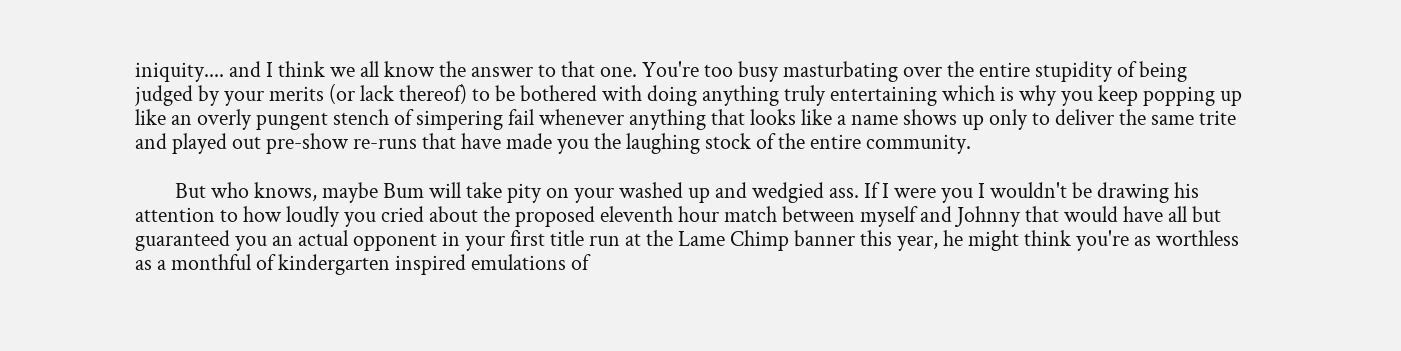iniquity.... and I think we all know the answer to that one. You're too busy masturbating over the entire stupidity of being judged by your merits (or lack thereof) to be bothered with doing anything truly entertaining which is why you keep popping up like an overly pungent stench of simpering fail whenever anything that looks like a name shows up only to deliver the same trite and played out pre-show re-runs that have made you the laughing stock of the entire community.

        But who knows, maybe Bum will take pity on your washed up and wedgied ass. If I were you I wouldn't be drawing his attention to how loudly you cried about the proposed eleventh hour match between myself and Johnny that would have all but guaranteed you an actual opponent in your first title run at the Lame Chimp banner this year, he might think you're as worthless as a monthful of kindergarten inspired emulations of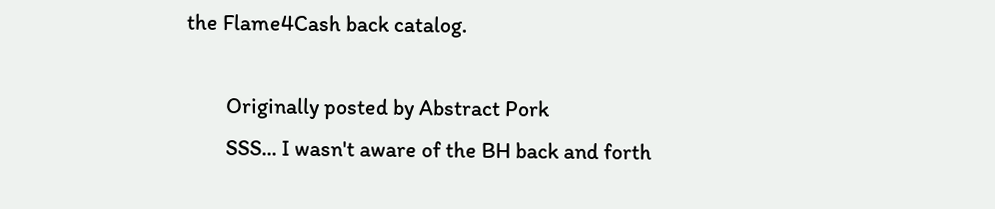the Flame4Cash back catalog.

        Originally posted by Abstract Pork
        SSS... I wasn't aware of the BH back and forth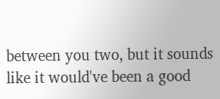between you two, but it sounds like it would've been a good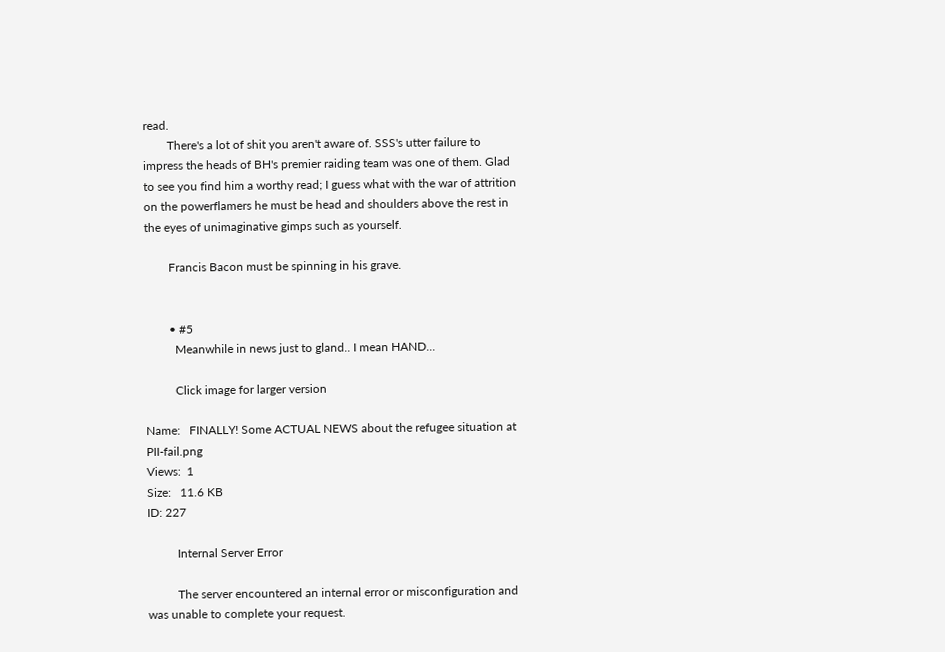read.
        There's a lot of shit you aren't aware of. SSS's utter failure to impress the heads of BH's premier raiding team was one of them. Glad to see you find him a worthy read; I guess what with the war of attrition on the powerflamers he must be head and shoulders above the rest in the eyes of unimaginative gimps such as yourself.

        Francis Bacon must be spinning in his grave.


        • #5
          Meanwhile in news just to gland.. I mean HAND...

          Click image for larger version

Name:   FINALLY! Some ACTUAL NEWS about the refugee situation at PII-fail.png
Views:  1
Size:   11.6 KB
ID: 227

          Internal Server Error

          The server encountered an internal error or misconfiguration and was unable to complete your request.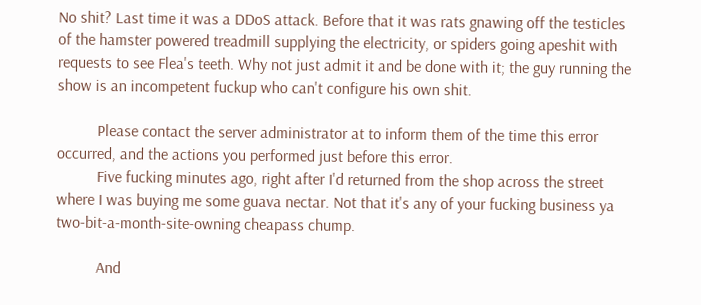No shit? Last time it was a DDoS attack. Before that it was rats gnawing off the testicles of the hamster powered treadmill supplying the electricity, or spiders going apeshit with requests to see Flea's teeth. Why not just admit it and be done with it; the guy running the show is an incompetent fuckup who can't configure his own shit.

          Please contact the server administrator at to inform them of the time this error occurred, and the actions you performed just before this error.
          Five fucking minutes ago, right after I'd returned from the shop across the street where I was buying me some guava nectar. Not that it's any of your fucking business ya two-bit-a-month-site-owning cheapass chump.

          And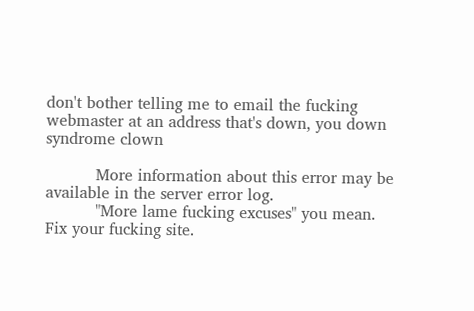don't bother telling me to email the fucking webmaster at an address that's down, you down syndrome clown

          More information about this error may be available in the server error log.
          "More lame fucking excuses" you mean. Fix your fucking site.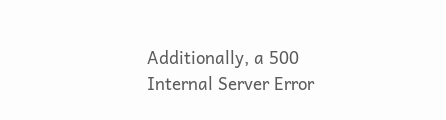Additionally, a 500 Internal Server Error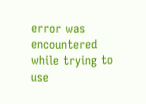error was encountered while trying to use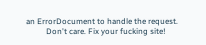an ErrorDocument to handle the request.
          Don't care. Fix your fucking site!